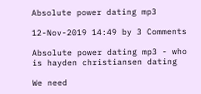Absolute power dating mp3

12-Nov-2019 14:49 by 3 Comments

Absolute power dating mp3 - who is hayden christiansen dating

We need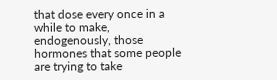that dose every once in a while to make, endogenously, those hormones that some people are trying to take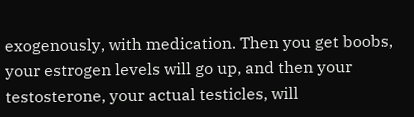exogenously, with medication. Then you get boobs, your estrogen levels will go up, and then your testosterone, your actual testicles, will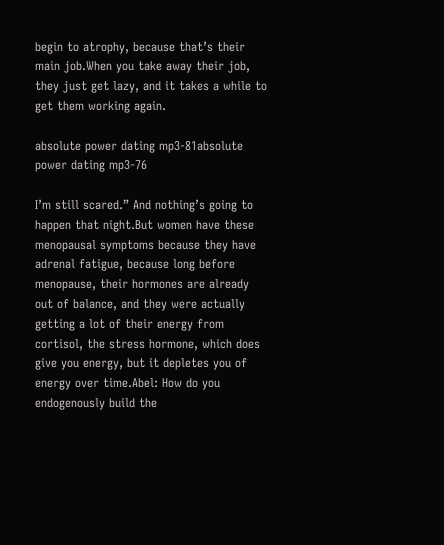begin to atrophy, because that’s their main job.When you take away their job, they just get lazy, and it takes a while to get them working again.

absolute power dating mp3-81absolute power dating mp3-76

I’m still scared.” And nothing’s going to happen that night.But women have these menopausal symptoms because they have adrenal fatigue, because long before menopause, their hormones are already out of balance, and they were actually getting a lot of their energy from cortisol, the stress hormone, which does give you energy, but it depletes you of energy over time.Abel: How do you endogenously build the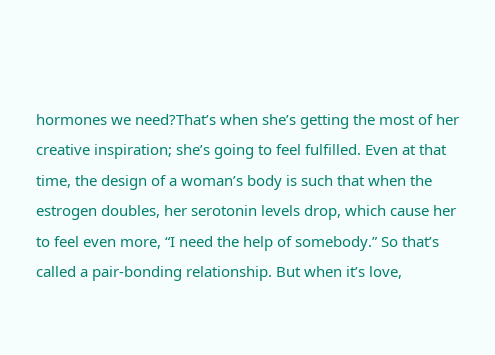hormones we need?That’s when she’s getting the most of her creative inspiration; she’s going to feel fulfilled. Even at that time, the design of a woman’s body is such that when the estrogen doubles, her serotonin levels drop, which cause her to feel even more, “I need the help of somebody.” So that’s called a pair-bonding relationship. But when it’s love,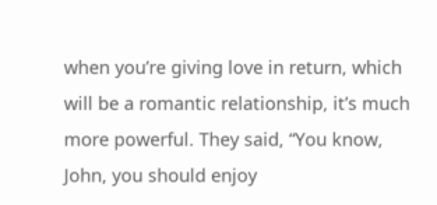when you’re giving love in return, which will be a romantic relationship, it’s much more powerful. They said, “You know, John, you should enjoy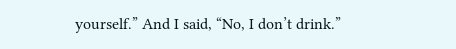yourself.” And I said, “No, I don’t drink.”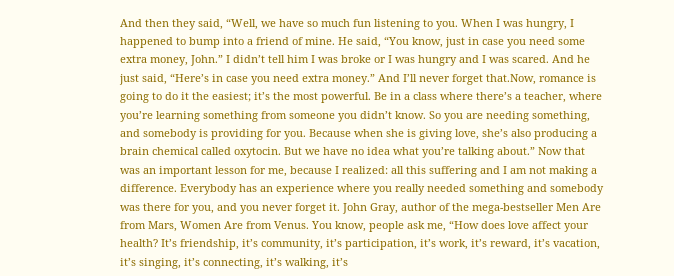And then they said, “Well, we have so much fun listening to you. When I was hungry, I happened to bump into a friend of mine. He said, “You know, just in case you need some extra money, John.” I didn’t tell him I was broke or I was hungry and I was scared. And he just said, “Here’s in case you need extra money.” And I’ll never forget that.Now, romance is going to do it the easiest; it’s the most powerful. Be in a class where there’s a teacher, where you’re learning something from someone you didn’t know. So you are needing something, and somebody is providing for you. Because when she is giving love, she’s also producing a brain chemical called oxytocin. But we have no idea what you’re talking about.” Now that was an important lesson for me, because I realized: all this suffering and I am not making a difference. Everybody has an experience where you really needed something and somebody was there for you, and you never forget it. John Gray, author of the mega-bestseller Men Are from Mars, Women Are from Venus. You know, people ask me, “How does love affect your health? It’s friendship, it’s community, it’s participation, it’s work, it’s reward, it’s vacation, it’s singing, it’s connecting, it’s walking, it’s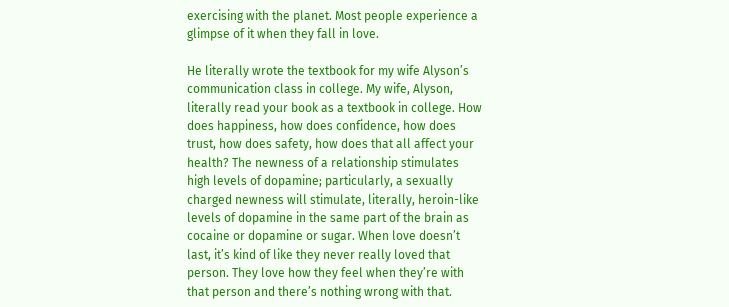exercising with the planet. Most people experience a glimpse of it when they fall in love.

He literally wrote the textbook for my wife Alyson’s communication class in college. My wife, Alyson, literally read your book as a textbook in college. How does happiness, how does confidence, how does trust, how does safety, how does that all affect your health? The newness of a relationship stimulates high levels of dopamine; particularly, a sexually charged newness will stimulate, literally, heroin-like levels of dopamine in the same part of the brain as cocaine or dopamine or sugar. When love doesn’t last, it’s kind of like they never really loved that person. They love how they feel when they’re with that person and there’s nothing wrong with that.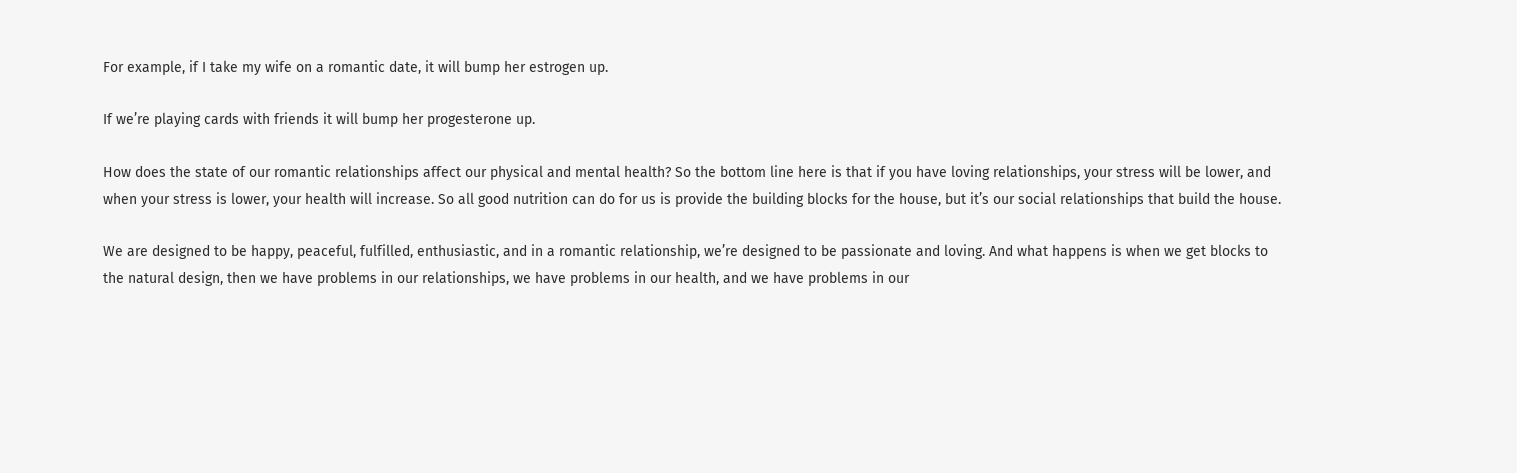For example, if I take my wife on a romantic date, it will bump her estrogen up.

If we’re playing cards with friends it will bump her progesterone up.

How does the state of our romantic relationships affect our physical and mental health? So the bottom line here is that if you have loving relationships, your stress will be lower, and when your stress is lower, your health will increase. So all good nutrition can do for us is provide the building blocks for the house, but it’s our social relationships that build the house.

We are designed to be happy, peaceful, fulfilled, enthusiastic, and in a romantic relationship, we’re designed to be passionate and loving. And what happens is when we get blocks to the natural design, then we have problems in our relationships, we have problems in our health, and we have problems in our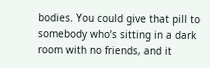bodies. You could give that pill to somebody who’s sitting in a dark room with no friends, and it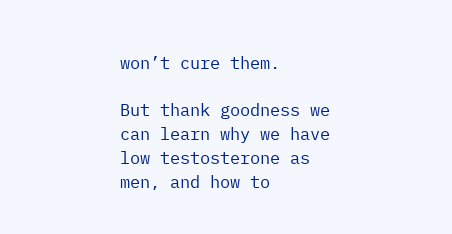won’t cure them.

But thank goodness we can learn why we have low testosterone as men, and how to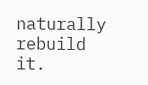naturally rebuild it.